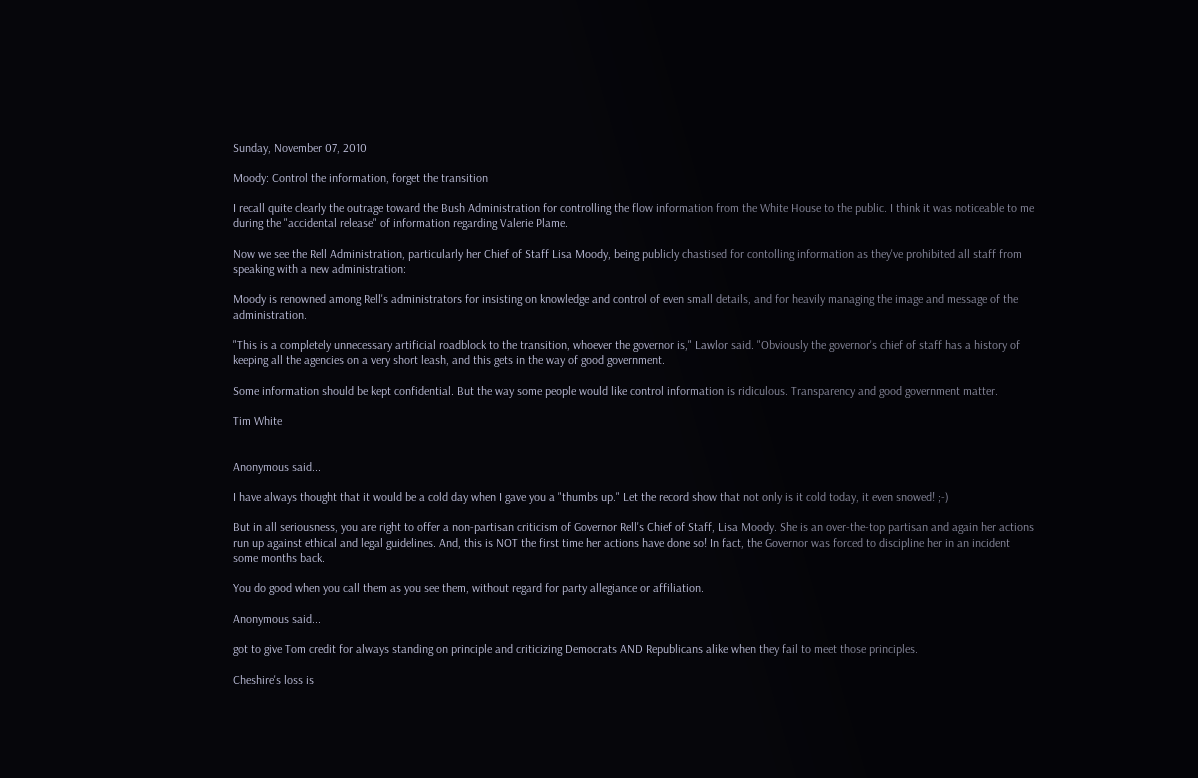Sunday, November 07, 2010

Moody: Control the information, forget the transition

I recall quite clearly the outrage toward the Bush Administration for controlling the flow information from the White House to the public. I think it was noticeable to me during the "accidental release" of information regarding Valerie Plame.

Now we see the Rell Administration, particularly her Chief of Staff Lisa Moody, being publicly chastised for contolling information as they've prohibited all staff from speaking with a new administration:

Moody is renowned among Rell's administrators for insisting on knowledge and control of even small details, and for heavily managing the image and message of the administration.

"This is a completely unnecessary artificial roadblock to the transition, whoever the governor is," Lawlor said. "Obviously the governor's chief of staff has a history of keeping all the agencies on a very short leash, and this gets in the way of good government.

Some information should be kept confidential. But the way some people would like control information is ridiculous. Transparency and good government matter.

Tim White


Anonymous said...

I have always thought that it would be a cold day when I gave you a "thumbs up." Let the record show that not only is it cold today, it even snowed! ;-)

But in all seriousness, you are right to offer a non-partisan criticism of Governor Rell's Chief of Staff, Lisa Moody. She is an over-the-top partisan and again her actions run up against ethical and legal guidelines. And, this is NOT the first time her actions have done so! In fact, the Governor was forced to discipline her in an incident some months back.

You do good when you call them as you see them, without regard for party allegiance or affiliation.

Anonymous said...

got to give Tom credit for always standing on principle and criticizing Democrats AND Republicans alike when they fail to meet those principles.

Cheshire's loss is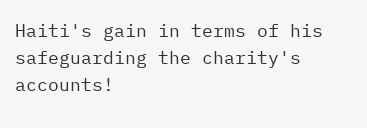Haiti's gain in terms of his safeguarding the charity's accounts!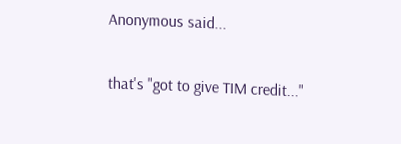Anonymous said...

that's "got to give TIM credit..."